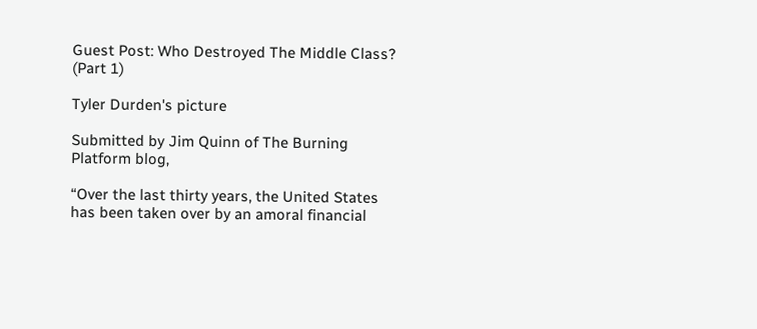Guest Post: Who Destroyed The Middle Class? (Part 1)

Tyler Durden's picture

Submitted by Jim Quinn of The Burning Platform blog,

“Over the last thirty years, the United States has been taken over by an amoral financial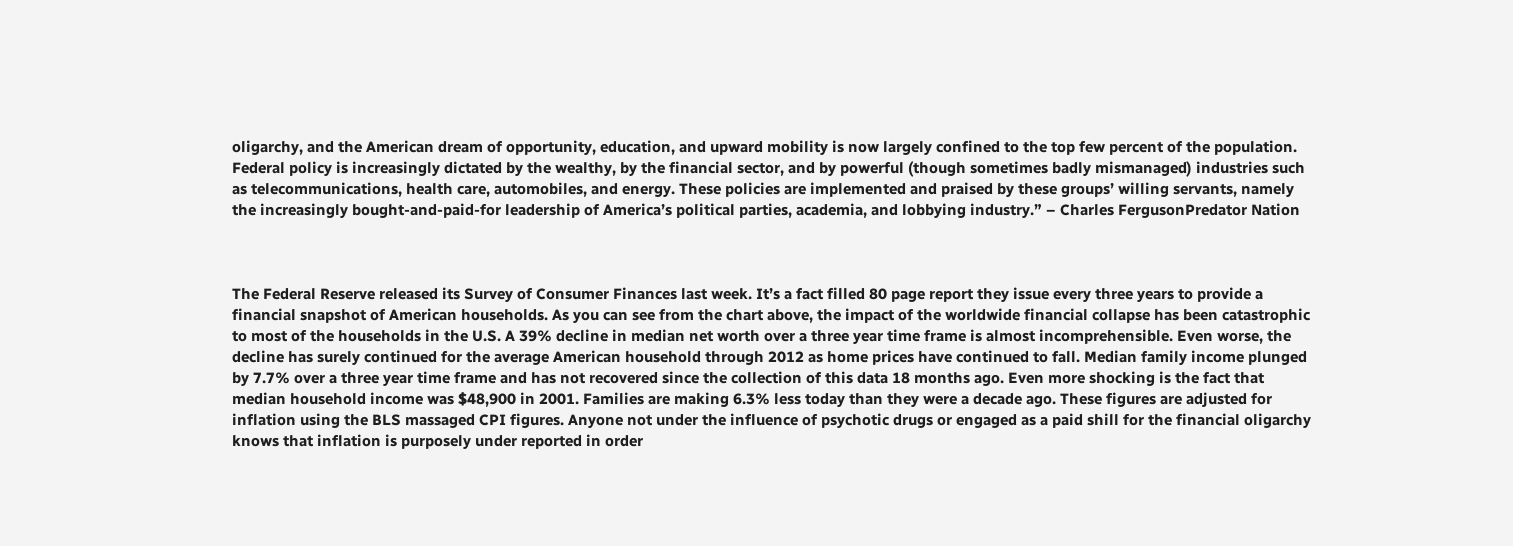oligarchy, and the American dream of opportunity, education, and upward mobility is now largely confined to the top few percent of the population. Federal policy is increasingly dictated by the wealthy, by the financial sector, and by powerful (though sometimes badly mismanaged) industries such as telecommunications, health care, automobiles, and energy. These policies are implemented and praised by these groups’ willing servants, namely the increasingly bought-and-paid-for leadership of America’s political parties, academia, and lobbying industry.” – Charles FergusonPredator Nation



The Federal Reserve released its Survey of Consumer Finances last week. It’s a fact filled 80 page report they issue every three years to provide a financial snapshot of American households. As you can see from the chart above, the impact of the worldwide financial collapse has been catastrophic to most of the households in the U.S. A 39% decline in median net worth over a three year time frame is almost incomprehensible. Even worse, the decline has surely continued for the average American household through 2012 as home prices have continued to fall. Median family income plunged by 7.7% over a three year time frame and has not recovered since the collection of this data 18 months ago. Even more shocking is the fact that median household income was $48,900 in 2001. Families are making 6.3% less today than they were a decade ago. These figures are adjusted for inflation using the BLS massaged CPI figures. Anyone not under the influence of psychotic drugs or engaged as a paid shill for the financial oligarchy knows that inflation is purposely under reported in order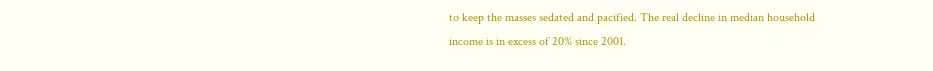to keep the masses sedated and pacified. The real decline in median household income is in excess of 20% since 2001.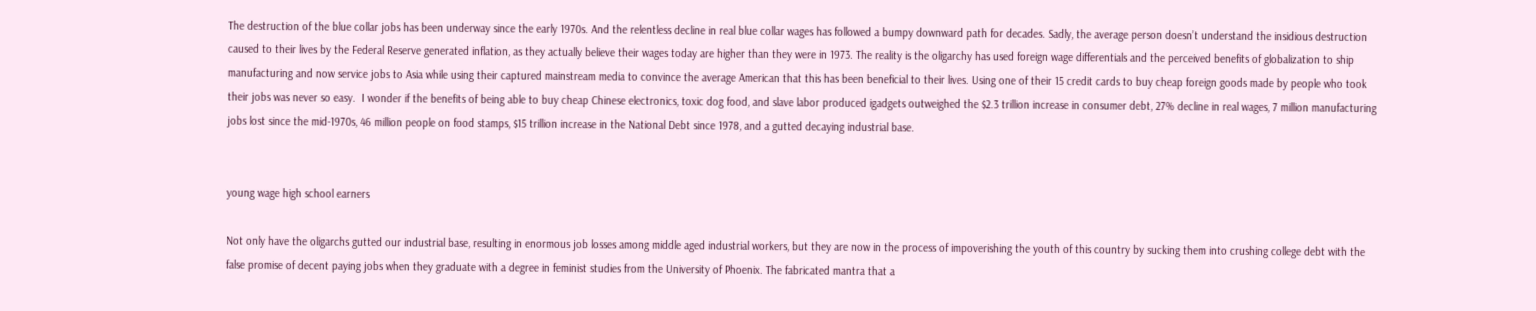The destruction of the blue collar jobs has been underway since the early 1970s. And the relentless decline in real blue collar wages has followed a bumpy downward path for decades. Sadly, the average person doesn’t understand the insidious destruction caused to their lives by the Federal Reserve generated inflation, as they actually believe their wages today are higher than they were in 1973. The reality is the oligarchy has used foreign wage differentials and the perceived benefits of globalization to ship manufacturing and now service jobs to Asia while using their captured mainstream media to convince the average American that this has been beneficial to their lives. Using one of their 15 credit cards to buy cheap foreign goods made by people who took their jobs was never so easy.  I wonder if the benefits of being able to buy cheap Chinese electronics, toxic dog food, and slave labor produced igadgets outweighed the $2.3 trillion increase in consumer debt, 27% decline in real wages, 7 million manufacturing jobs lost since the mid-1970s, 46 million people on food stamps, $15 trillion increase in the National Debt since 1978, and a gutted decaying industrial base.


young wage high school earners

Not only have the oligarchs gutted our industrial base, resulting in enormous job losses among middle aged industrial workers, but they are now in the process of impoverishing the youth of this country by sucking them into crushing college debt with the false promise of decent paying jobs when they graduate with a degree in feminist studies from the University of Phoenix. The fabricated mantra that a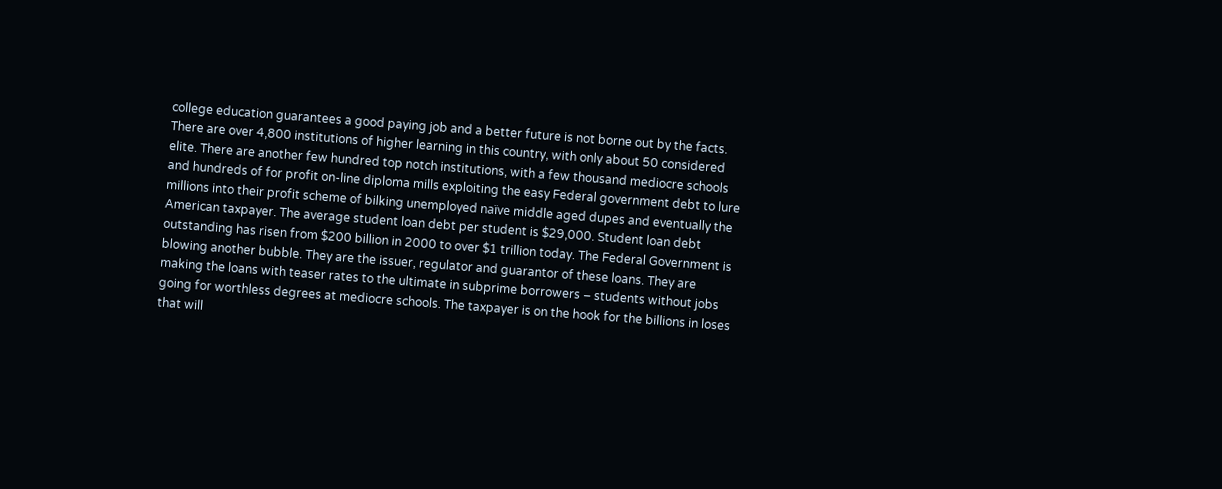college education guarantees a good paying job and a better future is not borne out by the facts. There are over 4,800 institutions of higher learning in this country, with only about 50 considered elite. There are another few hundred top notch institutions, with a few thousand mediocre schools and hundreds of for profit on-line diploma mills exploiting the easy Federal government debt to lure millions into their profit scheme of bilking unemployed naïve middle aged dupes and eventually the American taxpayer. The average student loan debt per student is $29,000. Student loan debt outstanding has risen from $200 billion in 2000 to over $1 trillion today. The Federal Government is blowing another bubble. They are the issuer, regulator and guarantor of these loans. They are making the loans with teaser rates to the ultimate in subprime borrowers – students without jobs going for worthless degrees at mediocre schools. The taxpayer is on the hook for the billions in loses that will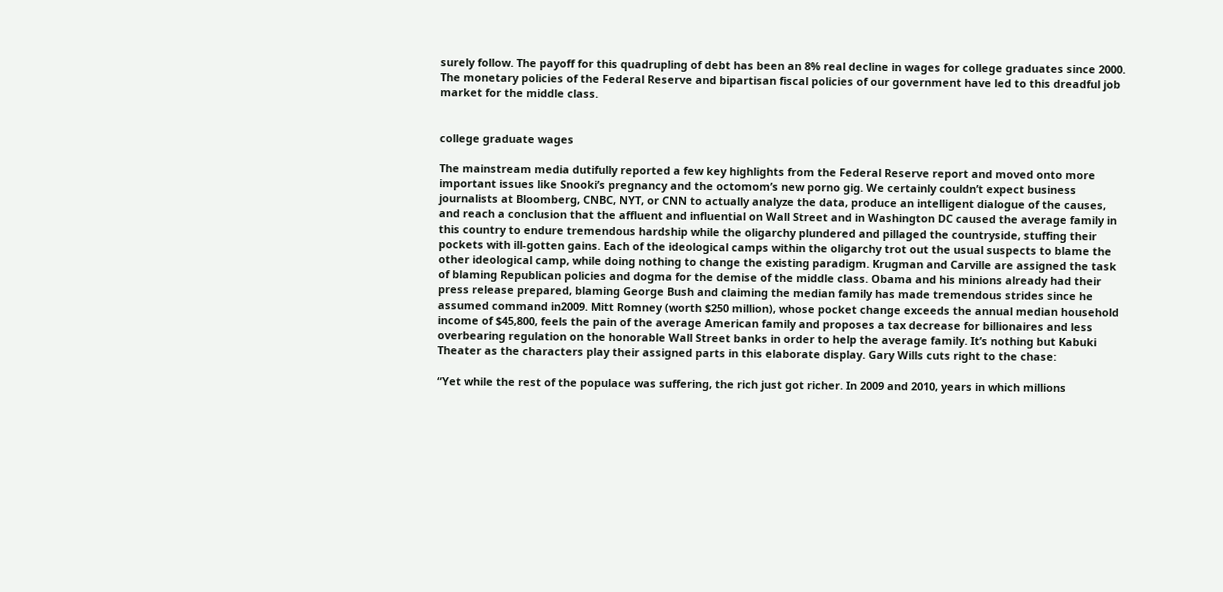surely follow. The payoff for this quadrupling of debt has been an 8% real decline in wages for college graduates since 2000. The monetary policies of the Federal Reserve and bipartisan fiscal policies of our government have led to this dreadful job market for the middle class.


college graduate wages

The mainstream media dutifully reported a few key highlights from the Federal Reserve report and moved onto more important issues like Snooki’s pregnancy and the octomom’s new porno gig. We certainly couldn’t expect business journalists at Bloomberg, CNBC, NYT, or CNN to actually analyze the data, produce an intelligent dialogue of the causes, and reach a conclusion that the affluent and influential on Wall Street and in Washington DC caused the average family in this country to endure tremendous hardship while the oligarchy plundered and pillaged the countryside, stuffing their pockets with ill-gotten gains. Each of the ideological camps within the oligarchy trot out the usual suspects to blame the other ideological camp, while doing nothing to change the existing paradigm. Krugman and Carville are assigned the task of blaming Republican policies and dogma for the demise of the middle class. Obama and his minions already had their press release prepared, blaming George Bush and claiming the median family has made tremendous strides since he assumed command in2009. Mitt Romney (worth $250 million), whose pocket change exceeds the annual median household income of $45,800, feels the pain of the average American family and proposes a tax decrease for billionaires and less overbearing regulation on the honorable Wall Street banks in order to help the average family. It’s nothing but Kabuki Theater as the characters play their assigned parts in this elaborate display. Gary Wills cuts right to the chase:

“Yet while the rest of the populace was suffering, the rich just got richer. In 2009 and 2010, years in which millions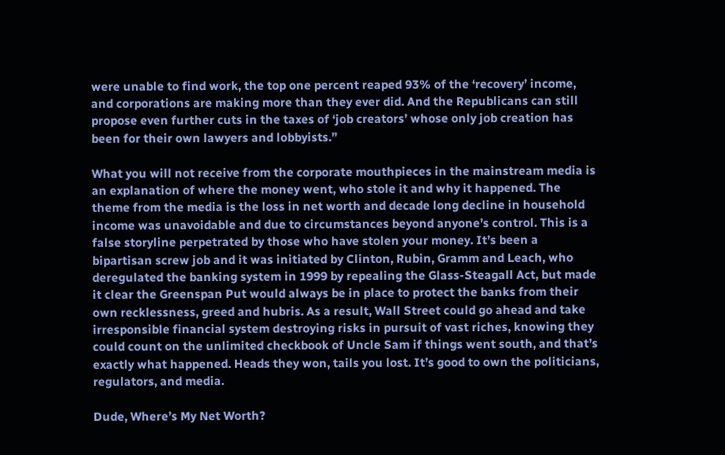were unable to find work, the top one percent reaped 93% of the ‘recovery’ income, and corporations are making more than they ever did. And the Republicans can still propose even further cuts in the taxes of ‘job creators’ whose only job creation has been for their own lawyers and lobbyists.”

What you will not receive from the corporate mouthpieces in the mainstream media is an explanation of where the money went, who stole it and why it happened. The theme from the media is the loss in net worth and decade long decline in household income was unavoidable and due to circumstances beyond anyone’s control. This is a false storyline perpetrated by those who have stolen your money. It’s been a bipartisan screw job and it was initiated by Clinton, Rubin, Gramm and Leach, who deregulated the banking system in 1999 by repealing the Glass-Steagall Act, but made it clear the Greenspan Put would always be in place to protect the banks from their own recklessness, greed and hubris. As a result, Wall Street could go ahead and take irresponsible financial system destroying risks in pursuit of vast riches, knowing they could count on the unlimited checkbook of Uncle Sam if things went south, and that’s exactly what happened. Heads they won, tails you lost. It’s good to own the politicians, regulators, and media.

Dude, Where’s My Net Worth?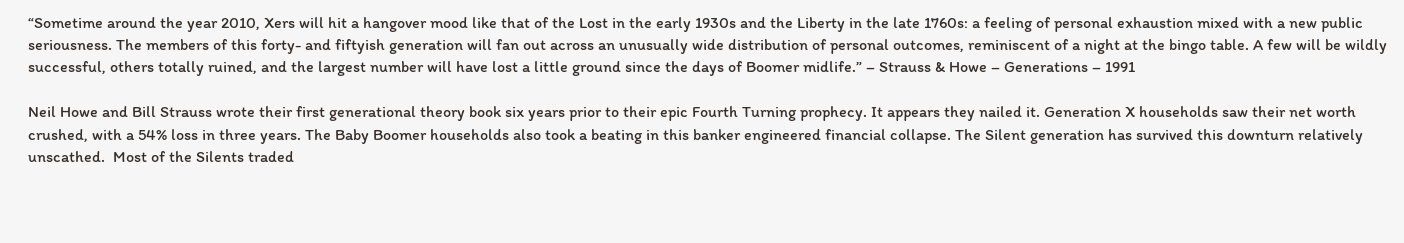“Sometime around the year 2010, Xers will hit a hangover mood like that of the Lost in the early 1930s and the Liberty in the late 1760s: a feeling of personal exhaustion mixed with a new public seriousness. The members of this forty- and fiftyish generation will fan out across an unusually wide distribution of personal outcomes, reminiscent of a night at the bingo table. A few will be wildly successful, others totally ruined, and the largest number will have lost a little ground since the days of Boomer midlife.” – Strauss & Howe – Generations – 1991

Neil Howe and Bill Strauss wrote their first generational theory book six years prior to their epic Fourth Turning prophecy. It appears they nailed it. Generation X households saw their net worth crushed, with a 54% loss in three years. The Baby Boomer households also took a beating in this banker engineered financial collapse. The Silent generation has survived this downturn relatively unscathed.  Most of the Silents traded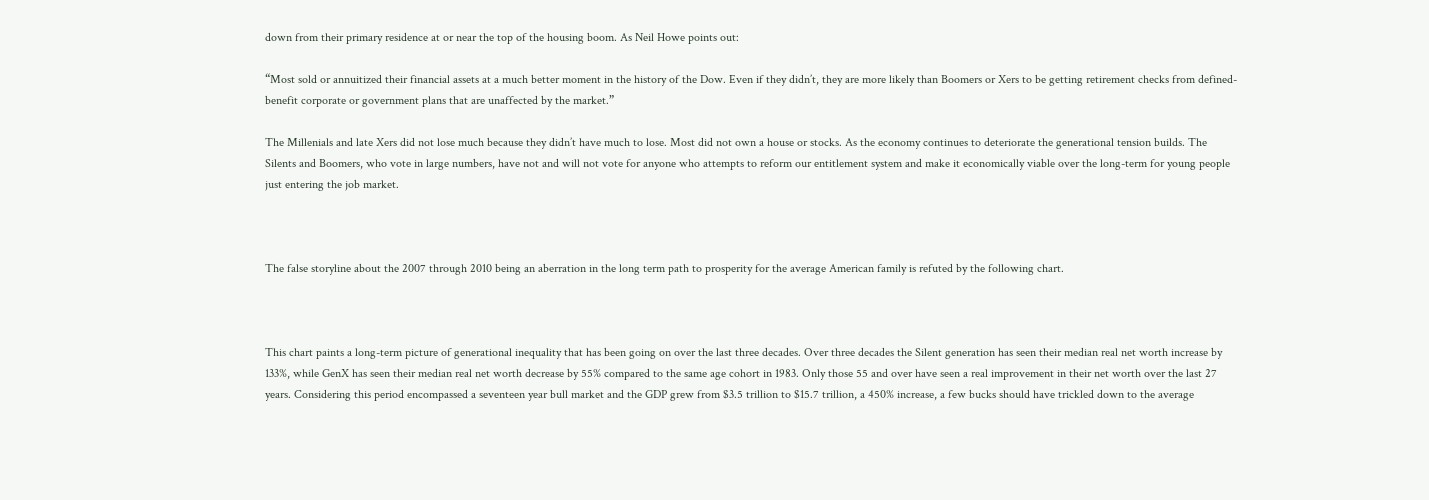down from their primary residence at or near the top of the housing boom. As Neil Howe points out:

“Most sold or annuitized their financial assets at a much better moment in the history of the Dow. Even if they didn’t, they are more likely than Boomers or Xers to be getting retirement checks from defined-benefit corporate or government plans that are unaffected by the market.”

The Millenials and late Xers did not lose much because they didn’t have much to lose. Most did not own a house or stocks. As the economy continues to deteriorate the generational tension builds. The Silents and Boomers, who vote in large numbers, have not and will not vote for anyone who attempts to reform our entitlement system and make it economically viable over the long-term for young people just entering the job market.



The false storyline about the 2007 through 2010 being an aberration in the long term path to prosperity for the average American family is refuted by the following chart.



This chart paints a long-term picture of generational inequality that has been going on over the last three decades. Over three decades the Silent generation has seen their median real net worth increase by 133%, while GenX has seen their median real net worth decrease by 55% compared to the same age cohort in 1983. Only those 55 and over have seen a real improvement in their net worth over the last 27 years. Considering this period encompassed a seventeen year bull market and the GDP grew from $3.5 trillion to $15.7 trillion, a 450% increase, a few bucks should have trickled down to the average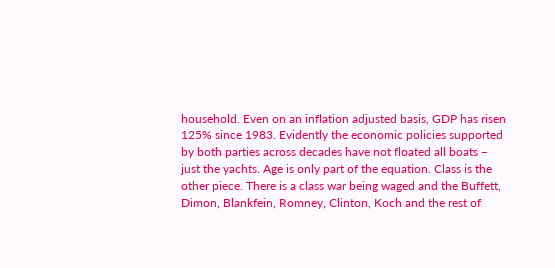household. Even on an inflation adjusted basis, GDP has risen 125% since 1983. Evidently the economic policies supported by both parties across decades have not floated all boats – just the yachts. Age is only part of the equation. Class is the other piece. There is a class war being waged and the Buffett, Dimon, Blankfein, Romney, Clinton, Koch and the rest of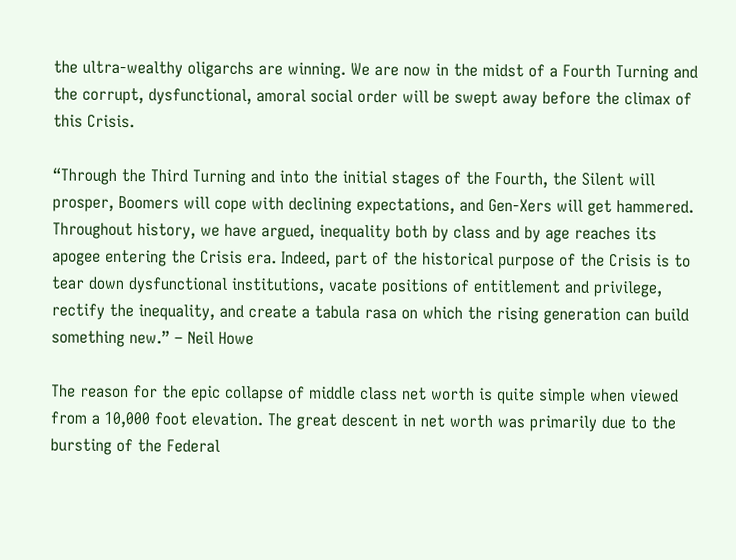the ultra-wealthy oligarchs are winning. We are now in the midst of a Fourth Turning and the corrupt, dysfunctional, amoral social order will be swept away before the climax of this Crisis.

“Through the Third Turning and into the initial stages of the Fourth, the Silent will prosper, Boomers will cope with declining expectations, and Gen-Xers will get hammered. Throughout history, we have argued, inequality both by class and by age reaches its apogee entering the Crisis era. Indeed, part of the historical purpose of the Crisis is to tear down dysfunctional institutions, vacate positions of entitlement and privilege, rectify the inequality, and create a tabula rasa on which the rising generation can build something new.” – Neil Howe

The reason for the epic collapse of middle class net worth is quite simple when viewed from a 10,000 foot elevation. The great descent in net worth was primarily due to the bursting of the Federal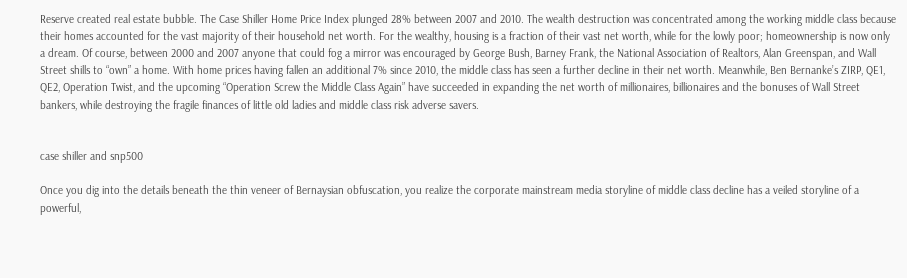Reserve created real estate bubble. The Case Shiller Home Price Index plunged 28% between 2007 and 2010. The wealth destruction was concentrated among the working middle class because their homes accounted for the vast majority of their household net worth. For the wealthy, housing is a fraction of their vast net worth, while for the lowly poor; homeownership is now only a dream. Of course, between 2000 and 2007 anyone that could fog a mirror was encouraged by George Bush, Barney Frank, the National Association of Realtors, Alan Greenspan, and Wall Street shills to “own” a home. With home prices having fallen an additional 7% since 2010, the middle class has seen a further decline in their net worth. Meanwhile, Ben Bernanke’s ZIRP, QE1, QE2, Operation Twist, and the upcoming “Operation Screw the Middle Class Again” have succeeded in expanding the net worth of millionaires, billionaires and the bonuses of Wall Street bankers, while destroying the fragile finances of little old ladies and middle class risk adverse savers.


case shiller and snp500

Once you dig into the details beneath the thin veneer of Bernaysian obfuscation, you realize the corporate mainstream media storyline of middle class decline has a veiled storyline of a powerful,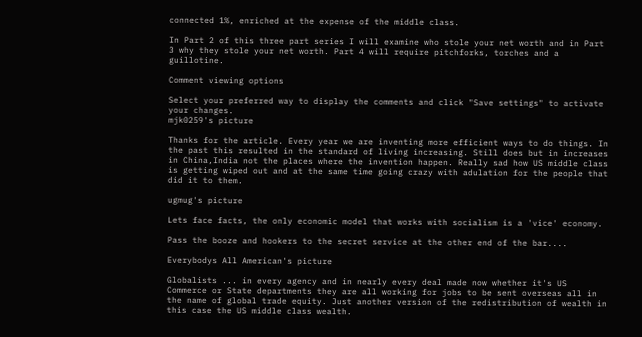connected 1%, enriched at the expense of the middle class.

In Part 2 of this three part series I will examine who stole your net worth and in Part 3 why they stole your net worth. Part 4 will require pitchforks, torches and a guillotine.

Comment viewing options

Select your preferred way to display the comments and click "Save settings" to activate your changes.
mjk0259's picture

Thanks for the article. Every year we are inventing more efficient ways to do things. In the past this resulted in the standard of living increasing. Still does but in increases in China,India not the places where the invention happen. Really sad how US middle class is getting wiped out and at the same time going crazy with adulation for the people that did it to them.

ugmug's picture

Lets face facts, the only economic model that works with socialism is a 'vice' economy.

Pass the booze and hookers to the secret service at the other end of the bar....

Everybodys All American's picture

Globalists ... in every agency and in nearly every deal made now whether it's US Commerce or State departments they are all working for jobs to be sent overseas all in the name of global trade equity. Just another version of the redistribution of wealth in this case the US middle class wealth.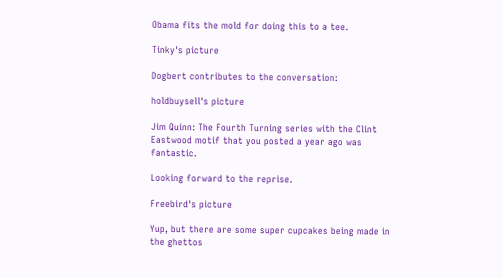Obama fits the mold for doing this to a tee.

Tinky's picture

Dogbert contributes to the conversation:

holdbuysell's picture

Jim Quinn: The Fourth Turning series with the Clint Eastwood motif that you posted a year ago was fantastic.

Looking forward to the reprise.

Freebird's picture

Yup, but there are some super cupcakes being made in the ghettos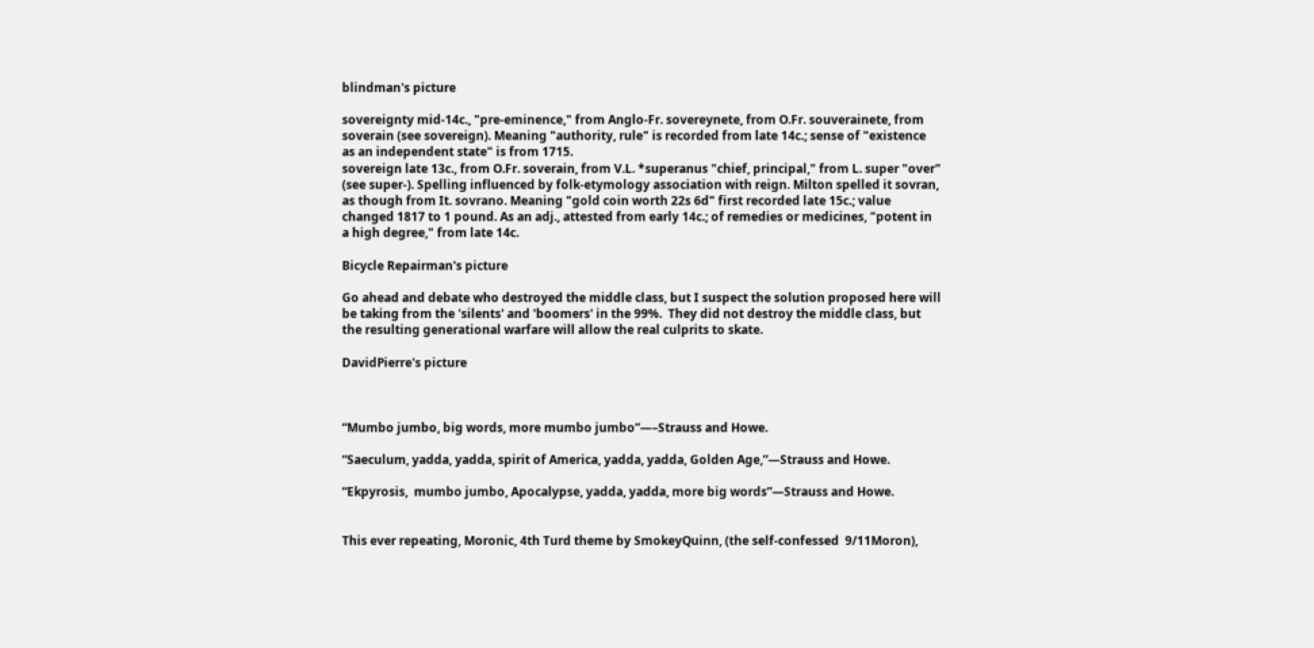blindman's picture

sovereignty mid-14c., "pre-eminence," from Anglo-Fr. sovereynete, from O.Fr. souverainete, from soverain (see sovereign). Meaning "authority, rule" is recorded from late 14c.; sense of "existence as an independent state" is from 1715.
sovereign late 13c., from O.Fr. soverain, from V.L. *superanus "chief, principal," from L. super "over" (see super-). Spelling influenced by folk-etymology association with reign. Milton spelled it sovran, as though from It. sovrano. Meaning "gold coin worth 22s 6d" first recorded late 15c.; value changed 1817 to 1 pound. As an adj., attested from early 14c.; of remedies or medicines, "potent in a high degree," from late 14c.

Bicycle Repairman's picture

Go ahead and debate who destroyed the middle class, but I suspect the solution proposed here will be taking from the 'silents' and 'boomers' in the 99%.  They did not destroy the middle class, but the resulting generational warfare will allow the real culprits to skate.

DavidPierre's picture



“Mumbo jumbo, big words, more mumbo jumbo”—–Strauss and Howe.

“Saeculum, yadda, yadda, spirit of America, yadda, yadda, Golden Age,”—Strauss and Howe.

“Ekpyrosis,  mumbo jumbo, Apocalypse, yadda, yadda, more big words”—Strauss and Howe.


This ever repeating, Moronic, 4th Turd theme by SmokeyQuinn, (the self-confessed  9/11Moron),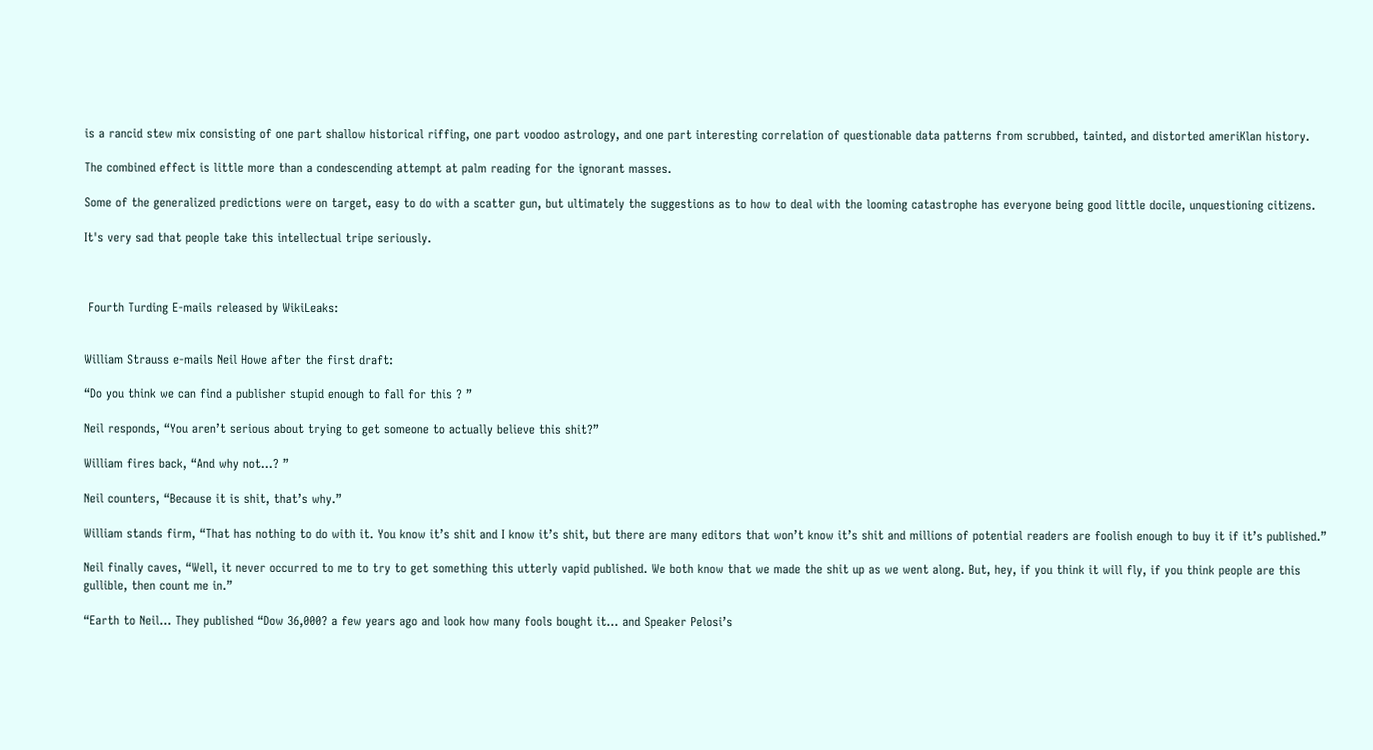is a rancid stew mix consisting of one part shallow historical riffing, one part voodoo astrology, and one part interesting correlation of questionable data patterns from scrubbed, tainted, and distorted ameriKlan history.

The combined effect is little more than a condescending attempt at palm reading for the ignorant masses.

Some of the generalized predictions were on target, easy to do with a scatter gun, but ultimately the suggestions as to how to deal with the looming catastrophe has everyone being good little docile, unquestioning citizens.

It's very sad that people take this intellectual tripe seriously.



 Fourth Turding E-mails released by WikiLeaks:


William Strauss e-mails Neil Howe after the first draft:

“Do you think we can find a publisher stupid enough to fall for this ? ”

Neil responds, “You aren’t serious about trying to get someone to actually believe this shit?”

William fires back, “And why not…? ”

Neil counters, “Because it is shit, that’s why.”

William stands firm, “That has nothing to do with it. You know it’s shit and I know it’s shit, but there are many editors that won’t know it’s shit and millions of potential readers are foolish enough to buy it if it’s published.”

Neil finally caves, “Well, it never occurred to me to try to get something this utterly vapid published. We both know that we made the shit up as we went along. But, hey, if you think it will fly, if you think people are this gullible, then count me in.”

“Earth to Neil… They published “Dow 36,000? a few years ago and look how many fools bought it… and Speaker Pelosi’s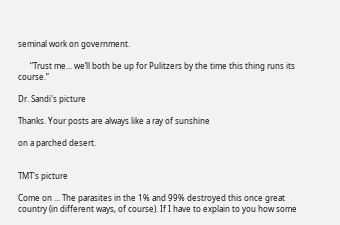seminal work on government.

      “Trust me… we’ll both be up for Pulitzers by the time this thing runs its course.”

Dr. Sandi's picture

Thanks. Your posts are always like a ray of sunshine

on a parched desert.


TMT's picture

Come on ... The parasites in the 1% and 99% destroyed this once great country (in different ways, of course). If I have to explain to you how some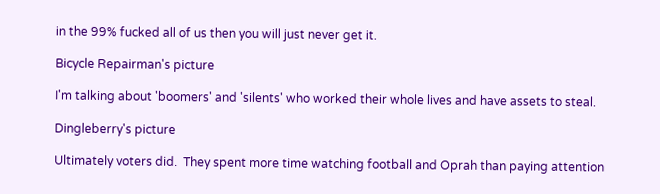in the 99% fucked all of us then you will just never get it.

Bicycle Repairman's picture

I'm talking about 'boomers' and 'silents' who worked their whole lives and have assets to steal.

Dingleberry's picture

Ultimately voters did.  They spent more time watching football and Oprah than paying attention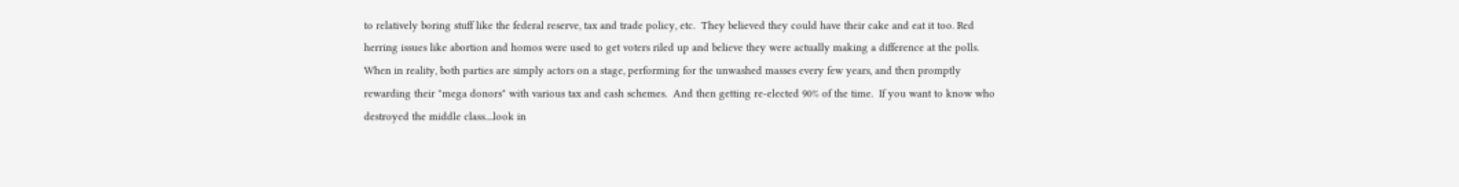to relatively boring stuff like the federal reserve, tax and trade policy, etc.  They believed they could have their cake and eat it too. Red herring issues like abortion and homos were used to get voters riled up and believe they were actually making a difference at the polls.  When in reality, both parties are simply actors on a stage, performing for the unwashed masses every few years, and then promptly rewarding their "mega donors" with various tax and cash schemes.  And then getting re-elected 90% of the time.  If you want to know who destroyed the middle class....look in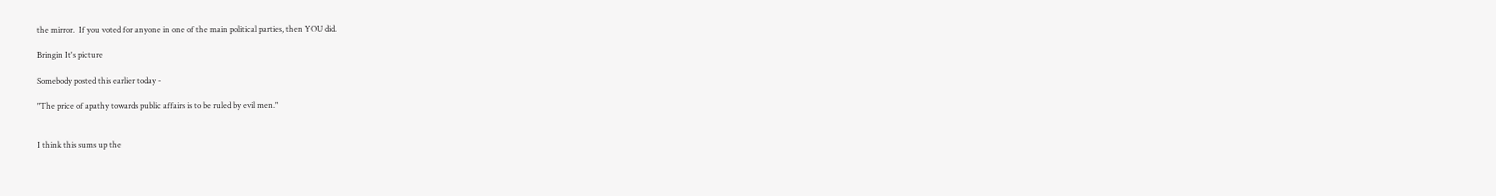the mirror.  If you voted for anyone in one of the main political parties, then YOU did.

Bringin It's picture

Somebody posted this earlier today -

"The price of apathy towards public affairs is to be ruled by evil men."


I think this sums up the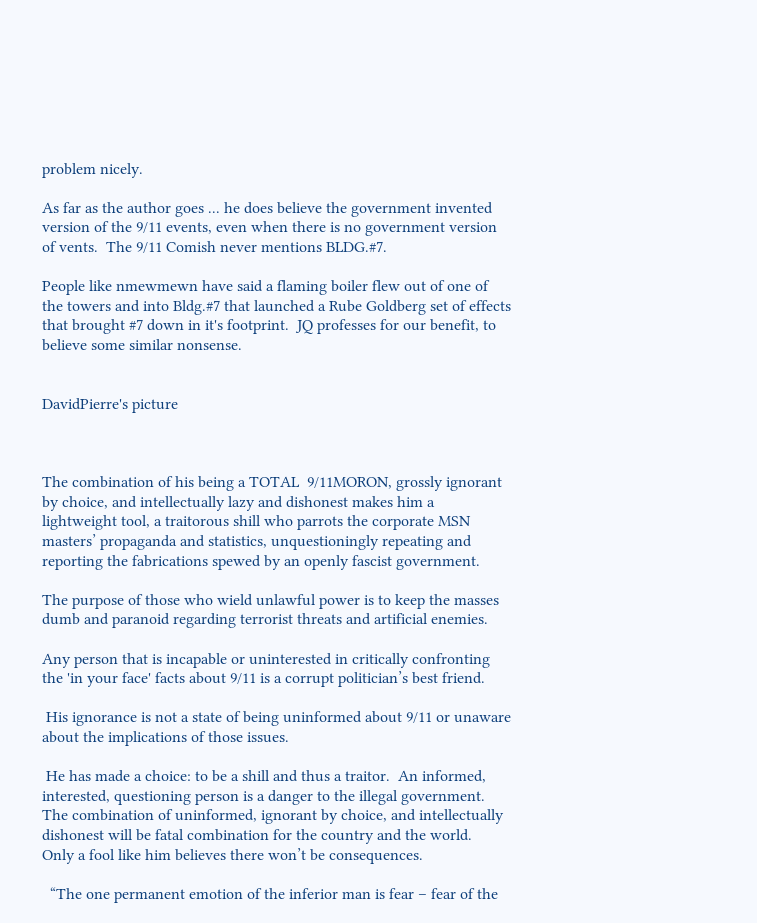problem nicely.

As far as the author goes ... he does believe the government invented version of the 9/11 events, even when there is no government version of vents.  The 9/11 Comish never mentions BLDG.#7.

People like nmewmewn have said a flaming boiler flew out of one of the towers and into Bldg.#7 that launched a Rube Goldberg set of effects that brought #7 down in it's footprint.  JQ professes for our benefit, to believe some similar nonsense.


DavidPierre's picture



The combination of his being a TOTAL  9/11MORON, grossly ignorant by choice, and intellectually lazy and dishonest makes him a lightweight tool, a traitorous shill who parrots the corporate MSN masters’ propaganda and statistics, unquestioningly repeating and reporting the fabrications spewed by an openly fascist government.

The purpose of those who wield unlawful power is to keep the masses dumb and paranoid regarding terrorist threats and artificial enemies.

Any person that is incapable or uninterested in critically confronting the 'in your face' facts about 9/11 is a corrupt politician’s best friend.

 His ignorance is not a state of being uninformed about 9/11 or unaware about the implications of those issues.

 He has made a choice: to be a shill and thus a traitor.  An informed, interested, questioning person is a danger to the illegal government.  The combination of uninformed, ignorant by choice, and intellectually dishonest will be fatal combination for the country and the world.  Only a fool like him believes there won’t be consequences.

  “The one permanent emotion of the inferior man is fear – fear of the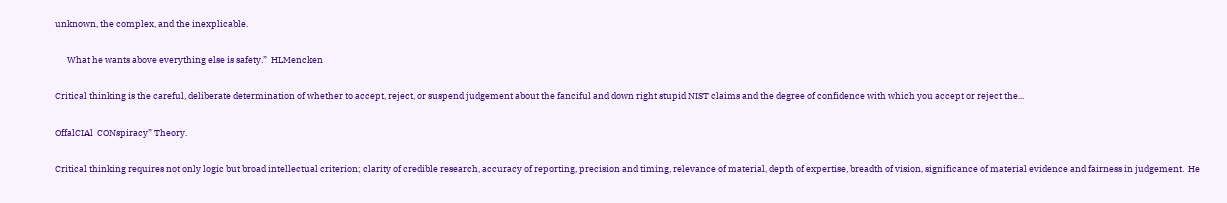unknown, the complex, and the inexplicable.

      What he wants above everything else is safety.”  HLMencken

Critical thinking is the careful, deliberate determination of whether to accept, reject, or suspend judgement about the fanciful and down right stupid NIST claims and the degree of confidence with which you accept or reject the...

OffalCIAl  CONspiracy” Theory.

Critical thinking requires not only logic but broad intellectual criterion; clarity of credible research, accuracy of reporting, precision and timing, relevance of material, depth of expertise, breadth of vision, significance of material evidence and fairness in judgement.  He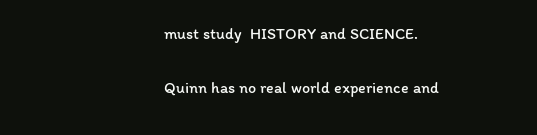must study  HISTORY and SCIENCE.

Quinn has no real world experience and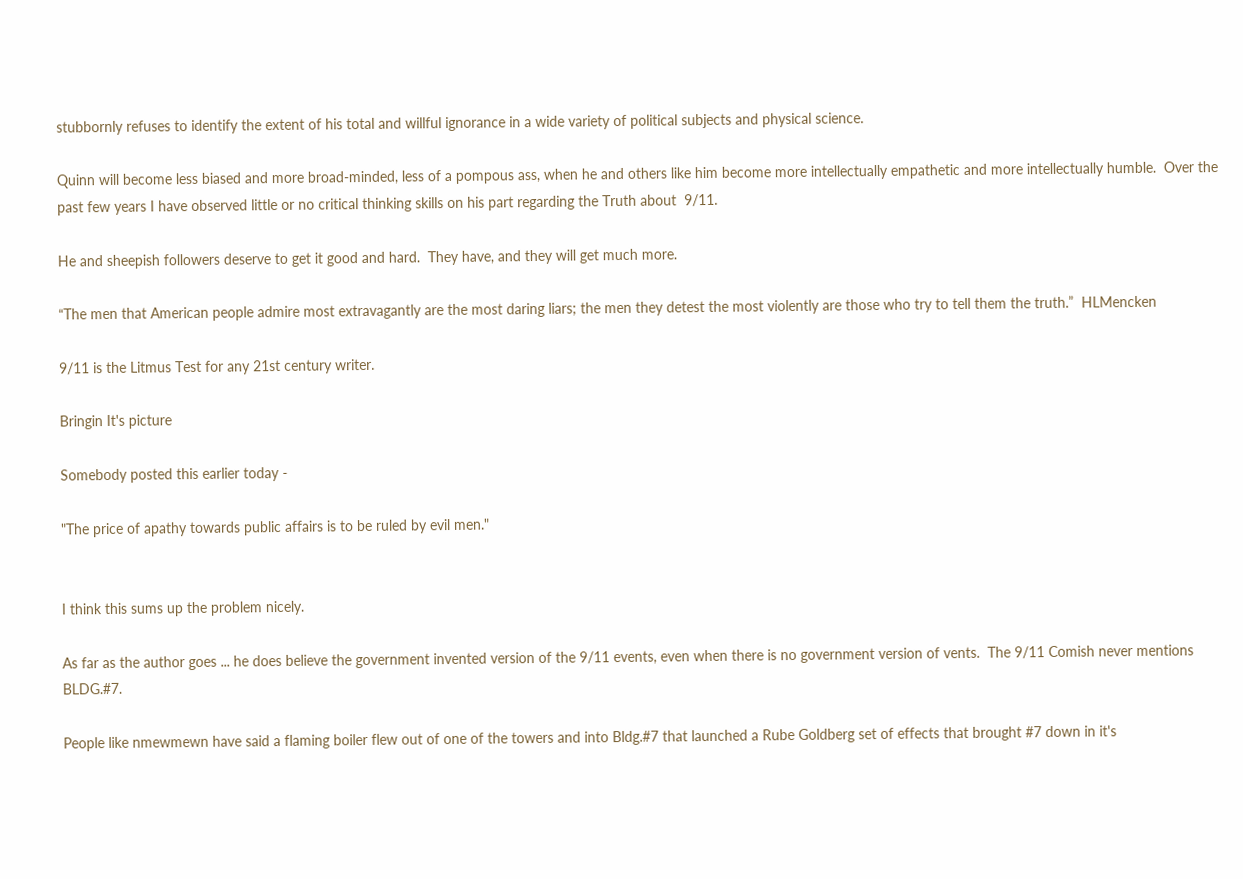stubbornly refuses to identify the extent of his total and willful ignorance in a wide variety of political subjects and physical science.

Quinn will become less biased and more broad-minded, less of a pompous ass, when he and others like him become more intellectually empathetic and more intellectually humble.  Over the past few years I have observed little or no critical thinking skills on his part regarding the Truth about  9/11.

He and sheepish followers deserve to get it good and hard.  They have, and they will get much more.

“The men that American people admire most extravagantly are the most daring liars; the men they detest the most violently are those who try to tell them the truth.”  HLMencken

9/11 is the Litmus Test for any 21st century writer.

Bringin It's picture

Somebody posted this earlier today -

"The price of apathy towards public affairs is to be ruled by evil men."


I think this sums up the problem nicely.

As far as the author goes ... he does believe the government invented version of the 9/11 events, even when there is no government version of vents.  The 9/11 Comish never mentions BLDG.#7.

People like nmewmewn have said a flaming boiler flew out of one of the towers and into Bldg.#7 that launched a Rube Goldberg set of effects that brought #7 down in it's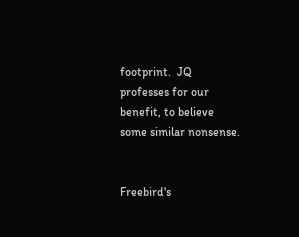footprint.  JQ professes for our benefit, to believe some similar nonsense.


Freebird's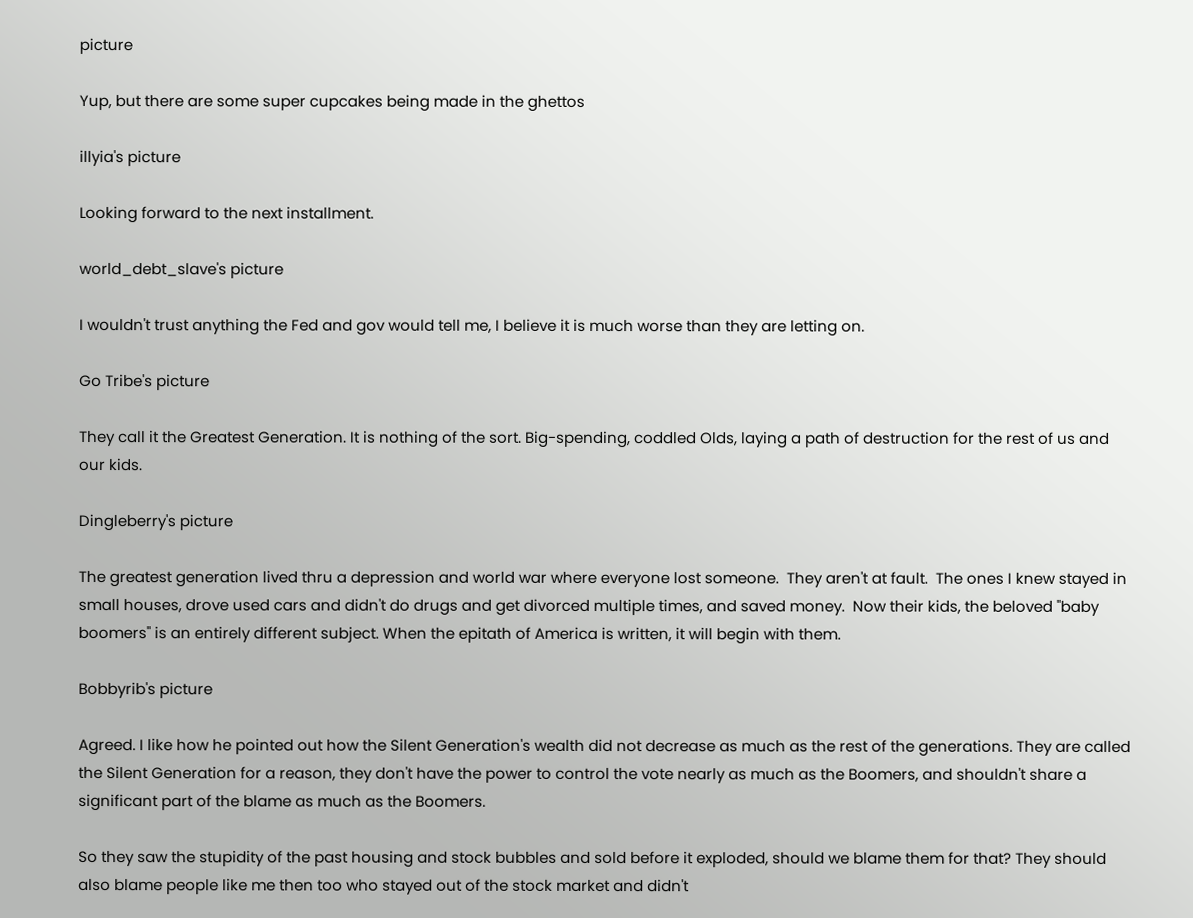picture

Yup, but there are some super cupcakes being made in the ghettos

illyia's picture

Looking forward to the next installment.

world_debt_slave's picture

I wouldn't trust anything the Fed and gov would tell me, I believe it is much worse than they are letting on.

Go Tribe's picture

They call it the Greatest Generation. It is nothing of the sort. Big-spending, coddled Olds, laying a path of destruction for the rest of us and our kids.

Dingleberry's picture

The greatest generation lived thru a depression and world war where everyone lost someone.  They aren't at fault.  The ones I knew stayed in small houses, drove used cars and didn't do drugs and get divorced multiple times, and saved money.  Now their kids, the beloved "baby boomers" is an entirely different subject. When the epitath of America is written, it will begin with them.

Bobbyrib's picture

Agreed. I like how he pointed out how the Silent Generation's wealth did not decrease as much as the rest of the generations. They are called the Silent Generation for a reason, they don't have the power to control the vote nearly as much as the Boomers, and shouldn't share a significant part of the blame as much as the Boomers.

So they saw the stupidity of the past housing and stock bubbles and sold before it exploded, should we blame them for that? They should also blame people like me then too who stayed out of the stock market and didn't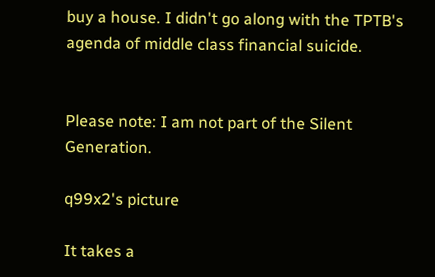buy a house. I didn't go along with the TPTB's agenda of middle class financial suicide.


Please note: I am not part of the Silent Generation.

q99x2's picture

It takes a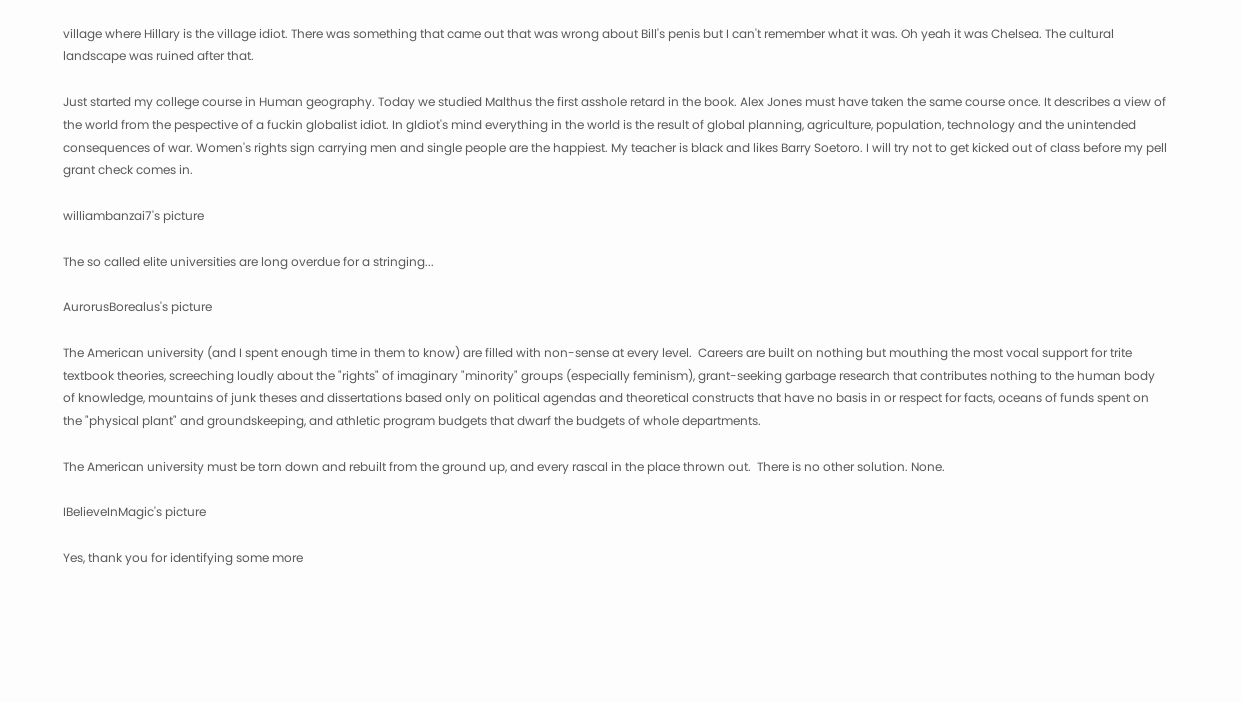village where Hillary is the village idiot. There was something that came out that was wrong about Bill's penis but I can't remember what it was. Oh yeah it was Chelsea. The cultural landscape was ruined after that.

Just started my college course in Human geography. Today we studied Malthus the first asshole retard in the book. Alex Jones must have taken the same course once. It describes a view of the world from the pespective of a fuckin globalist idiot. In gIdiot's mind everything in the world is the result of global planning, agriculture, population, technology and the unintended consequences of war. Women's rights sign carrying men and single people are the happiest. My teacher is black and likes Barry Soetoro. I will try not to get kicked out of class before my pell grant check comes in.

williambanzai7's picture

The so called elite universities are long overdue for a stringing...

AurorusBorealus's picture

The American university (and I spent enough time in them to know) are filled with non-sense at every level.  Careers are built on nothing but mouthing the most vocal support for trite textbook theories, screeching loudly about the "rights" of imaginary "minority" groups (especially feminism), grant-seeking garbage research that contributes nothing to the human body of knowledge, mountains of junk theses and dissertations based only on political agendas and theoretical constructs that have no basis in or respect for facts, oceans of funds spent on the "physical plant" and groundskeeping, and athletic program budgets that dwarf the budgets of whole departments.

The American university must be torn down and rebuilt from the ground up, and every rascal in the place thrown out.  There is no other solution. None.

IBelieveInMagic's picture

Yes, thank you for identifying some more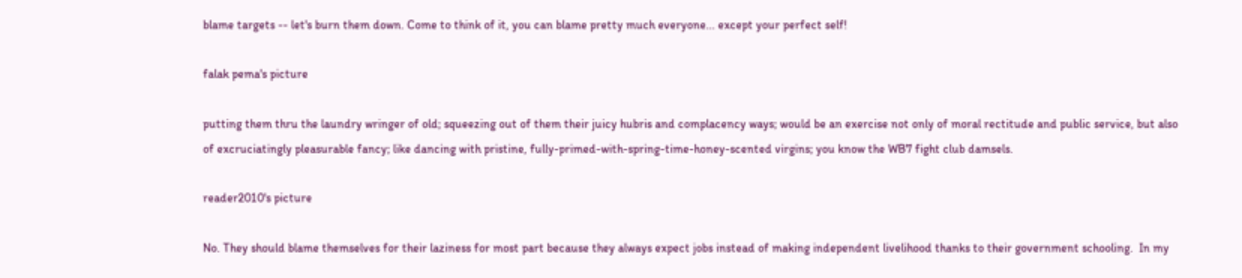blame targets -- let's burn them down. Come to think of it, you can blame pretty much everyone... except your perfect self!

falak pema's picture

putting them thru the laundry wringer of old; squeezing out of them their juicy hubris and complacency ways; would be an exercise not only of moral rectitude and public service, but also of excruciatingly pleasurable fancy; like dancing with pristine, fully-primed-with-spring-time-honey-scented virgins; you know the WB7 fight club damsels.

reader2010's picture

No. They should blame themselves for their laziness for most part because they always expect jobs instead of making independent livelihood thanks to their government schooling.  In my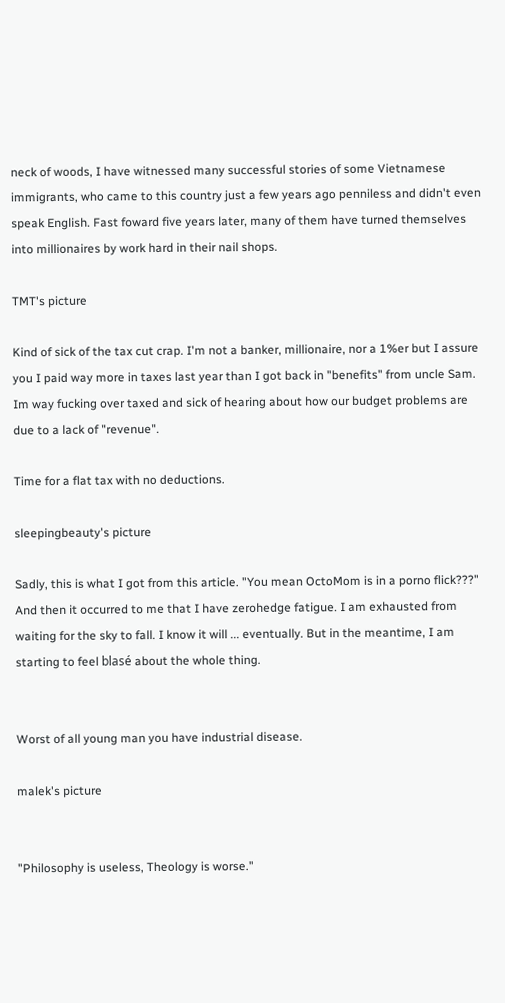neck of woods, I have witnessed many successful stories of some Vietnamese immigrants, who came to this country just a few years ago penniless and didn't even speak English. Fast foward five years later, many of them have turned themselves into millionaires by work hard in their nail shops.

TMT's picture

Kind of sick of the tax cut crap. I'm not a banker, millionaire, nor a 1%er but I assure you I paid way more in taxes last year than I got back in "benefits" from uncle Sam. Im way fucking over taxed and sick of hearing about how our budget problems are due to a lack of "revenue".

Time for a flat tax with no deductions.

sleepingbeauty's picture

Sadly, this is what I got from this article. "You mean OctoMom is in a porno flick???" And then it occurred to me that I have zerohedge fatigue. I am exhausted from waiting for the sky to fall. I know it will ... eventually. But in the meantime, I am starting to feel blasé about the whole thing.


Worst of all young man you have industrial disease.

malek's picture


"Philosophy is useless, Theology is worse."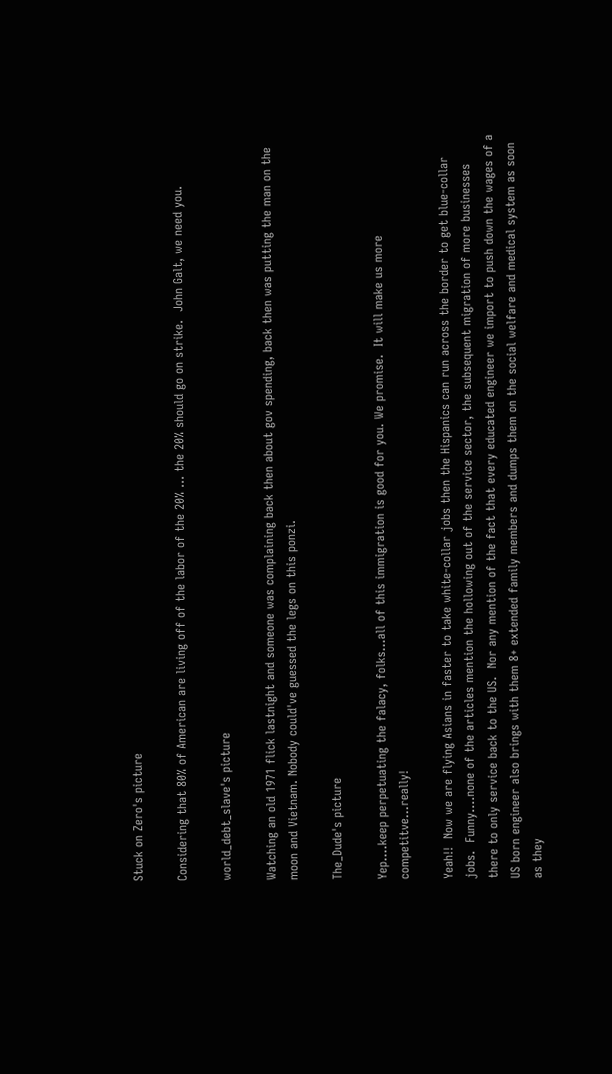Stuck on Zero's picture

Considering that 80% of American are living off of the labor of the 20% ... the 20% should go on strike.  John Galt, we need you.

world_debt_slave's picture

Watching an old 1971 flick lastnight and someone was complaining back then about gov spending, back then was putting the man on the moon and Vietnam. Nobody could've guessed the legs on this ponzi.

The_Dude's picture

Yep....keep perpetuating the falacy, folks...all of this immigration is good for you. We promise.  It will make us more competitve...really!

Yeah!!  Now we are flying Asians in faster to take white-collar jobs then the Hispanics can run across the border to get blue-collar jobs.  Funny....none of the articles mention the hollowing out of the service sector, the subsequent migration of more businesses there to only service back to the US.  Nor any mention of the fact that every educated engineer we import to push down the wages of a US born engineer also brings with them 8+ extended family members and dumps them on the social welfare and medical system as soon as they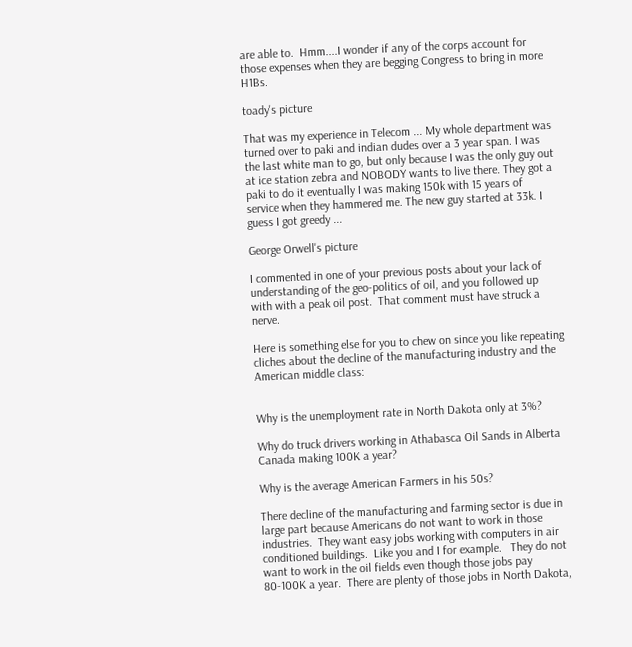are able to.  Hmm....I wonder if any of the corps account for those expenses when they are begging Congress to bring in more H1Bs.

toady's picture

That was my experience in Telecom ... My whole department was turned over to paki and indian dudes over a 3 year span. I was the last white man to go, but only because I was the only guy out at ice station zebra and NOBODY wants to live there. They got a paki to do it eventually I was making 150k with 15 years of service when they hammered me. The new guy started at 33k. I guess I got greedy ...

George Orwell's picture

I commented in one of your previous posts about your lack of understanding of the geo-politics of oil, and you followed up with with a peak oil post.  That comment must have struck a nerve.

Here is something else for you to chew on since you like repeating cliches about the decline of the manufacturing industry and the American middle class:


Why is the unemployment rate in North Dakota only at 3%?

Why do truck drivers working in Athabasca Oil Sands in Alberta Canada making 100K a year?

Why is the average American Farmers in his 50s?

There decline of the manufacturing and farming sector is due in large part because Americans do not want to work in those industries.  They want easy jobs working with computers in air conditioned buildings.  Like you and I for example.   They do not want to work in the oil fields even though those jobs pay 80-100K a year.  There are plenty of those jobs in North Dakota,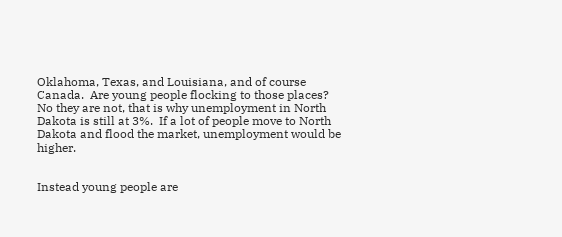Oklahoma, Texas, and Louisiana, and of course Canada.  Are young people flocking to those places?  No they are not, that is why unemployment in North Dakota is still at 3%.  If a lot of people move to North Dakota and flood the market, unemployment would be higher.


Instead young people are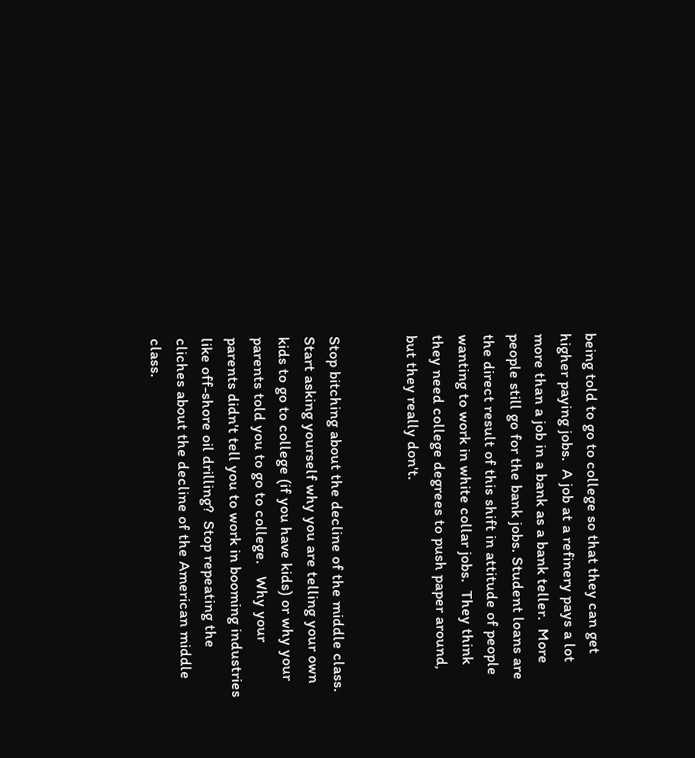being told to go to college so that they can get higher paying jobs.  A job at a refinery pays a lot more than a job in a bank as a bank teller.  More people still go for the bank jobs. Student loans are the direct result of this shift in attitude of people wanting to work in white collar jobs.  They think they need college degrees to push paper around, but they really don't.


Stop bitching about the decline of the middle class.  Start asking yourself why you are telling your own kids to go to college (if you have kids) or why your parents told you to go to college.   Why your parents didn't tell you to work in booming industries like off-shore oil drilling?  Stop repeating the cliches about the decline of the American middle class.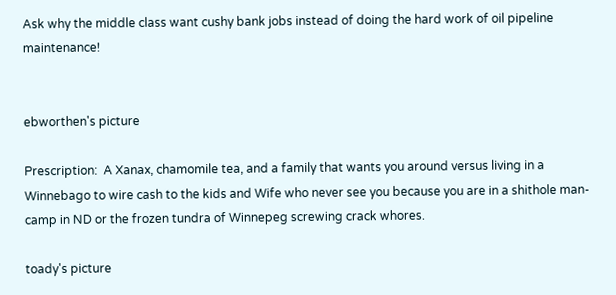Ask why the middle class want cushy bank jobs instead of doing the hard work of oil pipeline maintenance!


ebworthen's picture

Prescription:  A Xanax, chamomile tea, and a family that wants you around versus living in a Winnebago to wire cash to the kids and Wife who never see you because you are in a shithole man-camp in ND or the frozen tundra of Winnepeg screwing crack whores.

toady's picture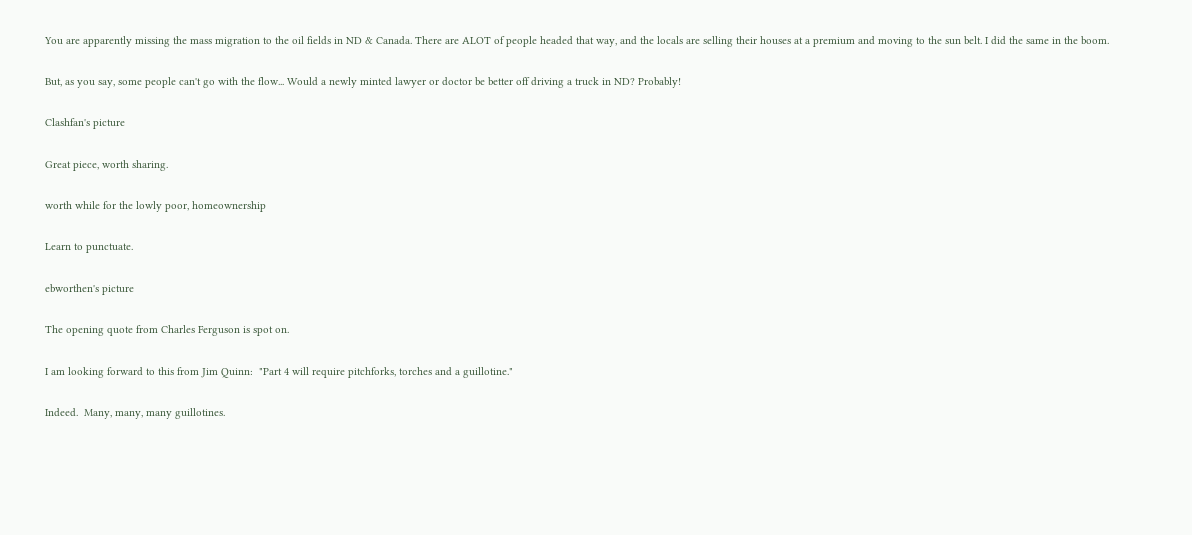You are apparently missing the mass migration to the oil fields in ND & Canada. There are ALOT of people headed that way, and the locals are selling their houses at a premium and moving to the sun belt. I did the same in the boom.

But, as you say, some people can't go with the flow... Would a newly minted lawyer or doctor be better off driving a truck in ND? Probably!

Clashfan's picture

Great piece, worth sharing.

worth while for the lowly poor, homeownership

Learn to punctuate.

ebworthen's picture

The opening quote from Charles Ferguson is spot on.

I am looking forward to this from Jim Quinn:  "Part 4 will require pitchforks, torches and a guillotine."

Indeed.  Many, many, many guillotines.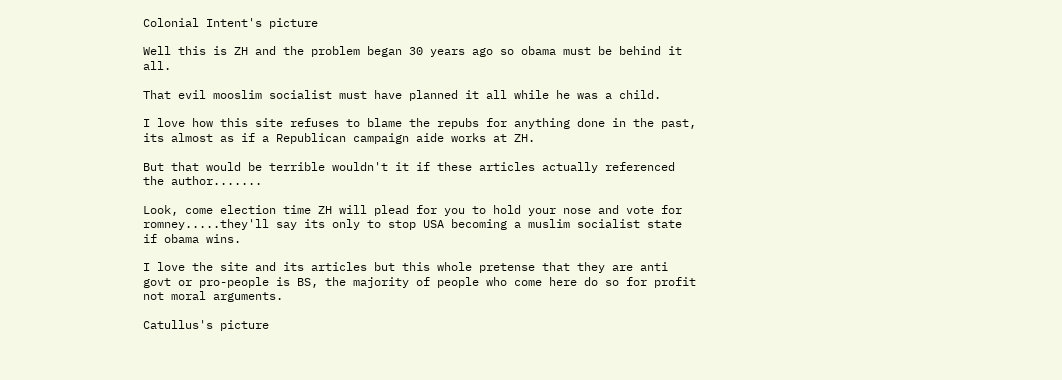Colonial Intent's picture

Well this is ZH and the problem began 30 years ago so obama must be behind it all.

That evil mooslim socialist must have planned it all while he was a child.

I love how this site refuses to blame the repubs for anything done in the past, its almost as if a Republican campaign aide works at ZH.

But that would be terrible wouldn't it if these articles actually referenced the author.......

Look, come election time ZH will plead for you to hold your nose and vote for romney.....they'll say its only to stop USA becoming a muslim socialist state if obama wins.

I love the site and its articles but this whole pretense that they are anti govt or pro-people is BS, the majority of people who come here do so for profit not moral arguments.

Catullus's picture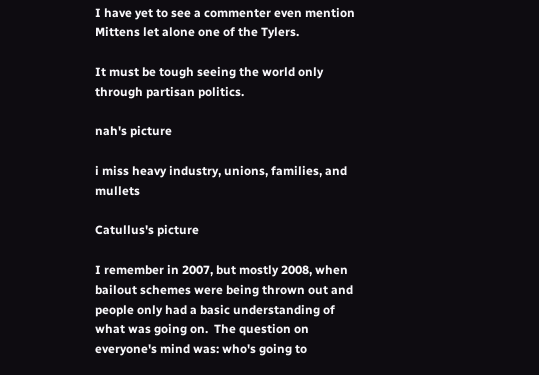I have yet to see a commenter even mention Mittens let alone one of the Tylers.

It must be tough seeing the world only through partisan politics.

nah's picture

i miss heavy industry, unions, families, and mullets

Catullus's picture

I remember in 2007, but mostly 2008, when bailout schemes were being thrown out and people only had a basic understanding of what was going on.  The question on everyone's mind was: who's going to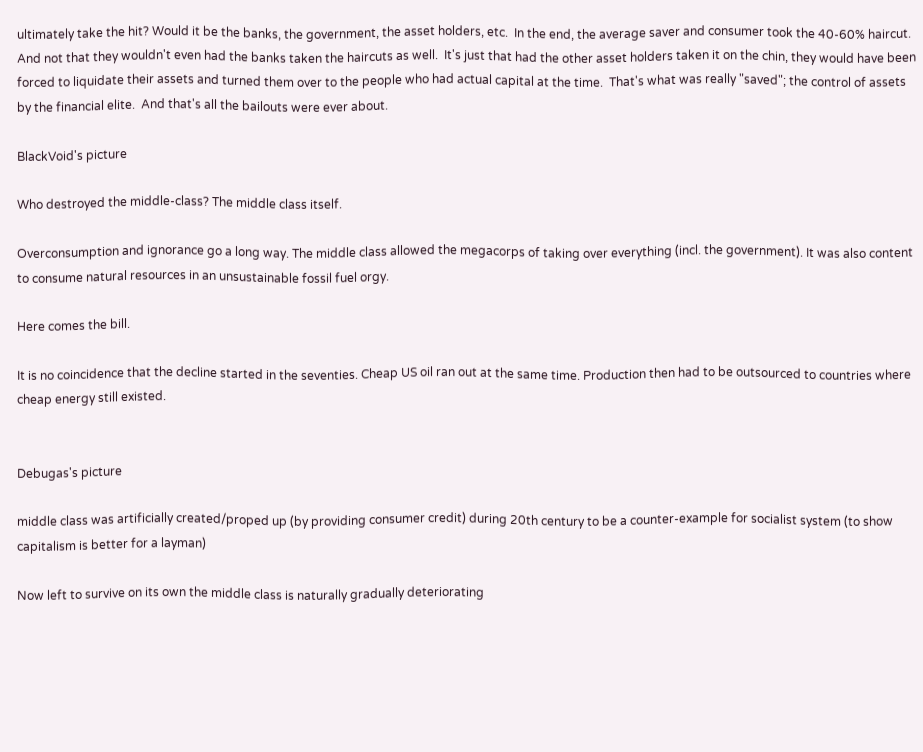ultimately take the hit? Would it be the banks, the government, the asset holders, etc.  In the end, the average saver and consumer took the 40-60% haircut.  And not that they wouldn't even had the banks taken the haircuts as well.  It's just that had the other asset holders taken it on the chin, they would have been forced to liquidate their assets and turned them over to the people who had actual capital at the time.  That's what was really "saved"; the control of assets by the financial elite.  And that's all the bailouts were ever about.

BlackVoid's picture

Who destroyed the middle-class? The middle class itself.

Overconsumption and ignorance go a long way. The middle class allowed the megacorps of taking over everything (incl. the government). It was also content to consume natural resources in an unsustainable fossil fuel orgy.

Here comes the bill.

It is no coincidence that the decline started in the seventies. Cheap US oil ran out at the same time. Production then had to be outsourced to countries where cheap energy still existed.


Debugas's picture

middle class was artificially created/proped up (by providing consumer credit) during 20th century to be a counter-example for socialist system (to show capitalism is better for a layman)

Now left to survive on its own the middle class is naturally gradually deteriorating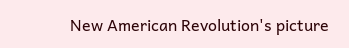New American Revolution's picture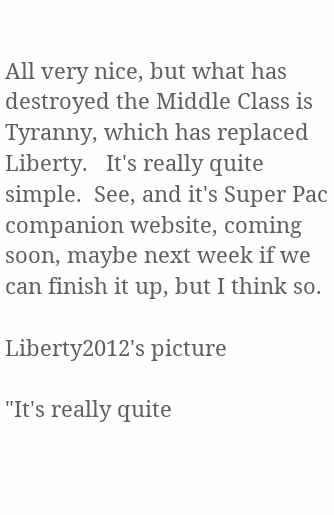All very nice, but what has destroyed the Middle Class is Tyranny, which has replaced Liberty.   It's really quite simple.  See, and it's Super Pac companion website, coming soon, maybe next week if we can finish it up, but I think so.

Liberty2012's picture

"It's really quite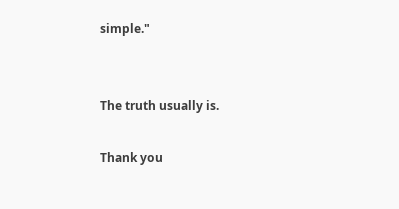simple."


The truth usually is.

Thank you